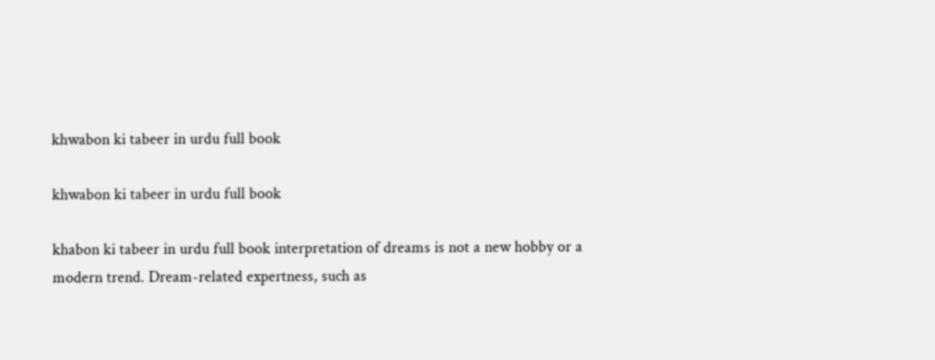khwabon ki tabeer in urdu full book

khwabon ki tabeer in urdu full book

khabon ki tabeer in urdu full book interpretation of dreams is not a new hobby or a modern trend. Dream-related expertness, such as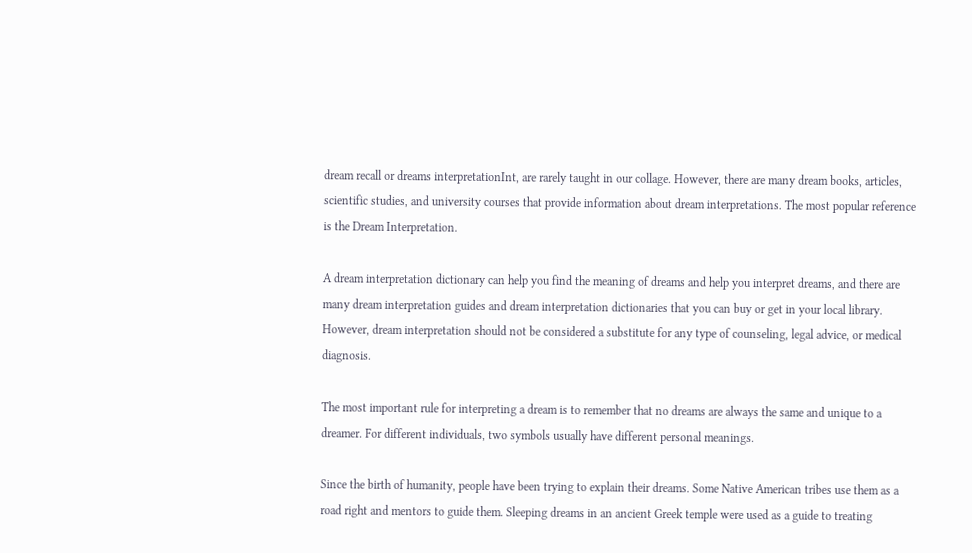dream recall or dreams interpretationInt, are rarely taught in our collage. However, there are many dream books, articles, scientific studies, and university courses that provide information about dream interpretations. The most popular reference is the Dream Interpretation.

A dream interpretation dictionary can help you find the meaning of dreams and help you interpret dreams, and there are many dream interpretation guides and dream interpretation dictionaries that you can buy or get in your local library. However, dream interpretation should not be considered a substitute for any type of counseling, legal advice, or medical diagnosis.

The most important rule for interpreting a dream is to remember that no dreams are always the same and unique to a dreamer. For different individuals, two symbols usually have different personal meanings.

Since the birth of humanity, people have been trying to explain their dreams. Some Native American tribes use them as a road right and mentors to guide them. Sleeping dreams in an ancient Greek temple were used as a guide to treating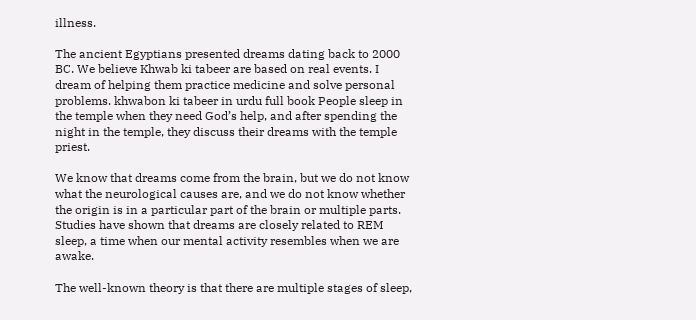illness.

The ancient Egyptians presented dreams dating back to 2000 BC. We believe Khwab ki tabeer are based on real events. I dream of helping them practice medicine and solve personal problems. khwabon ki tabeer in urdu full book People sleep in the temple when they need God’s help, and after spending the night in the temple, they discuss their dreams with the temple priest.

We know that dreams come from the brain, but we do not know what the neurological causes are, and we do not know whether the origin is in a particular part of the brain or multiple parts. Studies have shown that dreams are closely related to REM sleep, a time when our mental activity resembles when we are awake.

The well-known theory is that there are multiple stages of sleep,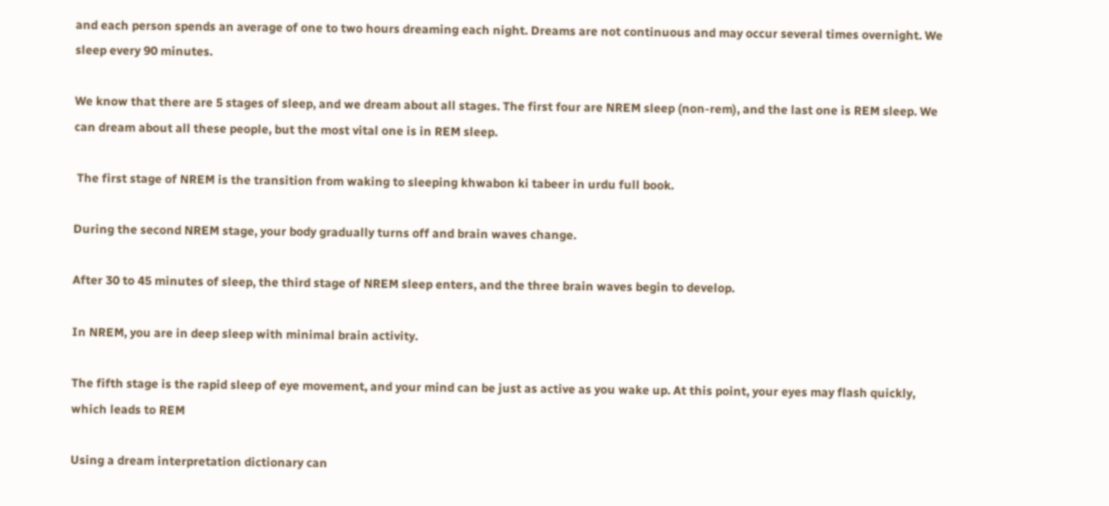and each person spends an average of one to two hours dreaming each night. Dreams are not continuous and may occur several times overnight. We sleep every 90 minutes.

We know that there are 5 stages of sleep, and we dream about all stages. The first four are NREM sleep (non-rem), and the last one is REM sleep. We can dream about all these people, but the most vital one is in REM sleep.

 The first stage of NREM is the transition from waking to sleeping khwabon ki tabeer in urdu full book.

During the second NREM stage, your body gradually turns off and brain waves change.

After 30 to 45 minutes of sleep, the third stage of NREM sleep enters, and the three brain waves begin to develop.

In NREM, you are in deep sleep with minimal brain activity.

The fifth stage is the rapid sleep of eye movement, and your mind can be just as active as you wake up. At this point, your eyes may flash quickly, which leads to REM

Using a dream interpretation dictionary can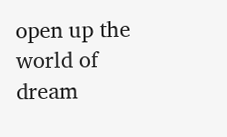open up the world of dream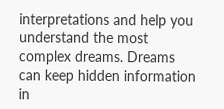interpretations and help you understand the most complex dreams. Dreams can keep hidden information in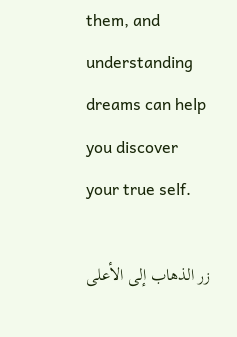them, and understanding dreams can help you discover your true self.

زر الذهاب إلى الأعلى